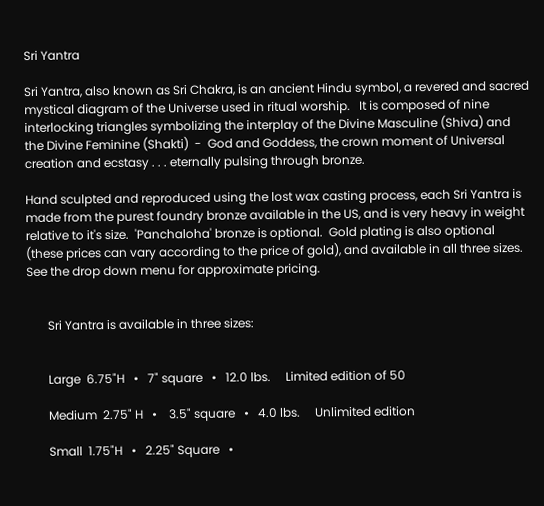Sri Yantra

Sri Yantra, also known as Sri Chakra, is an ancient Hindu symbol, a revered and sacred mystical diagram of the Universe used in ritual worship.   It is composed of nine interlocking triangles symbolizing the interplay of the Divine Masculine (Shiva) and the Divine Feminine (Shakti)  -  God and Goddess, the crown moment of Universal creation and ecstasy . . . eternally pulsing through bronze.

Hand sculpted and reproduced using the lost wax casting process, each Sri Yantra is made from the purest foundry bronze available in the US, and is very heavy in weight relative to it's size.  'Panchaloha' bronze is optional.  Gold plating is also optional (these prices can vary according to the price of gold), and available in all three sizes.  See the drop down menu for approximate pricing.


       Sri Yantra is available in three sizes:


       Large  6.75"H   •   7" square   •   12.0 lbs.     Limited edition of 50

       Medium  2.75" H   •    3.5" square   •   4.0 lbs.     Unlimited edition

       Small  1.75"H   •   2.25" Square   •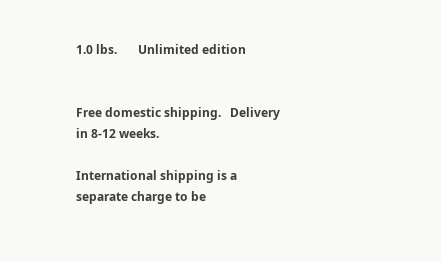1.0 lbs.       Unlimited edition


Free domestic shipping.   Delivery in 8-12 weeks.

International shipping is a separate charge to be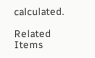calculated.

Related Items